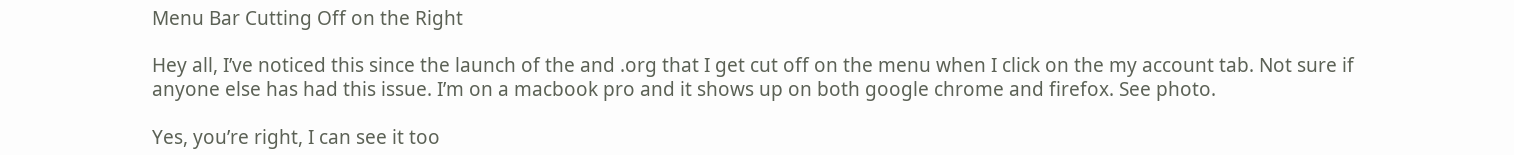Menu Bar Cutting Off on the Right

Hey all, I’ve noticed this since the launch of the and .org that I get cut off on the menu when I click on the my account tab. Not sure if anyone else has had this issue. I’m on a macbook pro and it shows up on both google chrome and firefox. See photo.

Yes, you’re right, I can see it too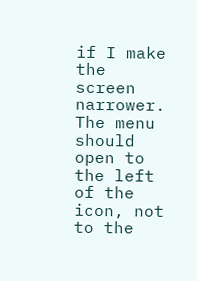if I make the screen narrower. The menu should open to the left of the icon, not to the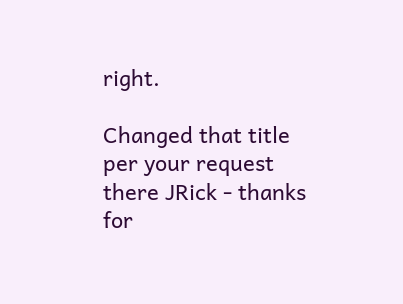right.

Changed that title per your request there JRick - thanks for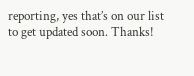reporting, yes that’s on our list to get updated soon. Thanks!